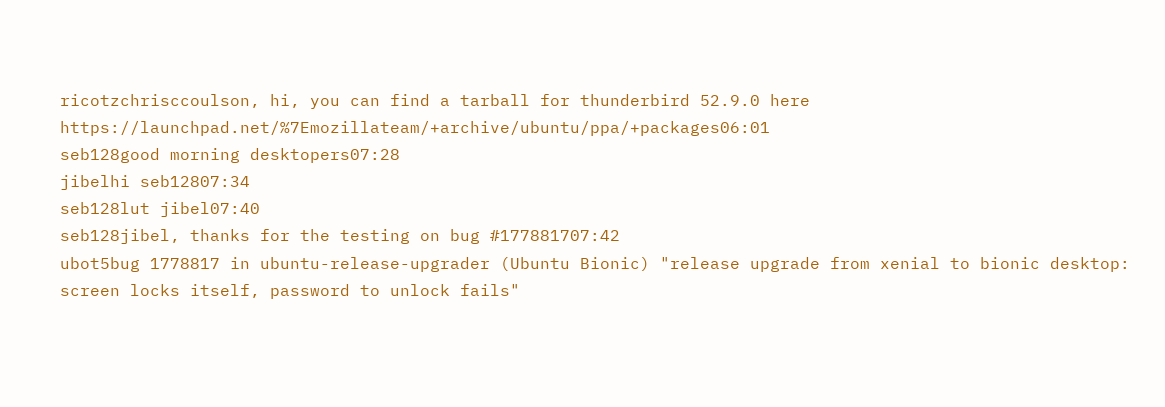ricotzchrisccoulson, hi, you can find a tarball for thunderbird 52.9.0 here https://launchpad.net/%7Emozillateam/+archive/ubuntu/ppa/+packages06:01
seb128good morning desktopers07:28
jibelhi seb12807:34
seb128lut jibel07:40
seb128jibel, thanks for the testing on bug #177881707:42
ubot5bug 1778817 in ubuntu-release-upgrader (Ubuntu Bionic) "release upgrade from xenial to bionic desktop: screen locks itself, password to unlock fails"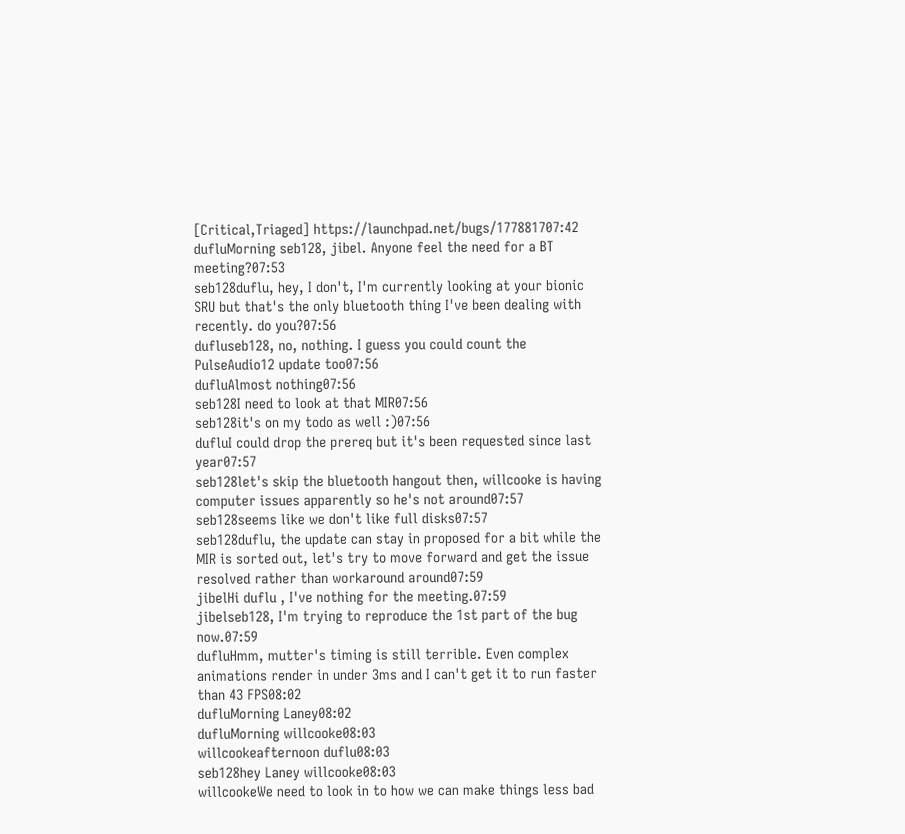[Critical,Triaged] https://launchpad.net/bugs/177881707:42
dufluMorning seb128, jibel. Anyone feel the need for a BT meeting?07:53
seb128duflu, hey, I don't, I'm currently looking at your bionic SRU but that's the only bluetooth thing I've been dealing with recently. do you?07:56
dufluseb128, no, nothing. I guess you could count the PulseAudio12 update too07:56
dufluAlmost nothing07:56
seb128I need to look at that MIR07:56
seb128it's on my todo as well :)07:56
dufluI could drop the prereq but it's been requested since last year07:57
seb128let's skip the bluetooth hangout then, willcooke is having computer issues apparently so he's not around07:57
seb128seems like we don't like full disks07:57
seb128duflu, the update can stay in proposed for a bit while the MIR is sorted out, let's try to move forward and get the issue resolved rather than workaround around07:59
jibelHi duflu , I've nothing for the meeting.07:59
jibelseb128, I'm trying to reproduce the 1st part of the bug now.07:59
dufluHmm, mutter's timing is still terrible. Even complex animations render in under 3ms and I can't get it to run faster than 43 FPS08:02
dufluMorning Laney08:02
dufluMorning willcooke08:03
willcookeafternoon duflu08:03
seb128hey Laney willcooke08:03
willcookeWe need to look in to how we can make things less bad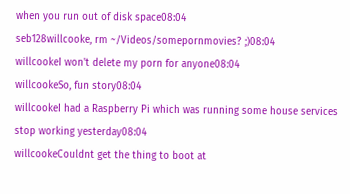when you run out of disk space08:04
seb128willcooke, rm ~/Videos/somepornmovies? ;)08:04
willcookeI won't delete my porn for anyone08:04
willcookeSo, fun story08:04
willcookeI had a Raspberry Pi which was running some house services stop working yesterday08:04
willcookeCouldnt get the thing to boot at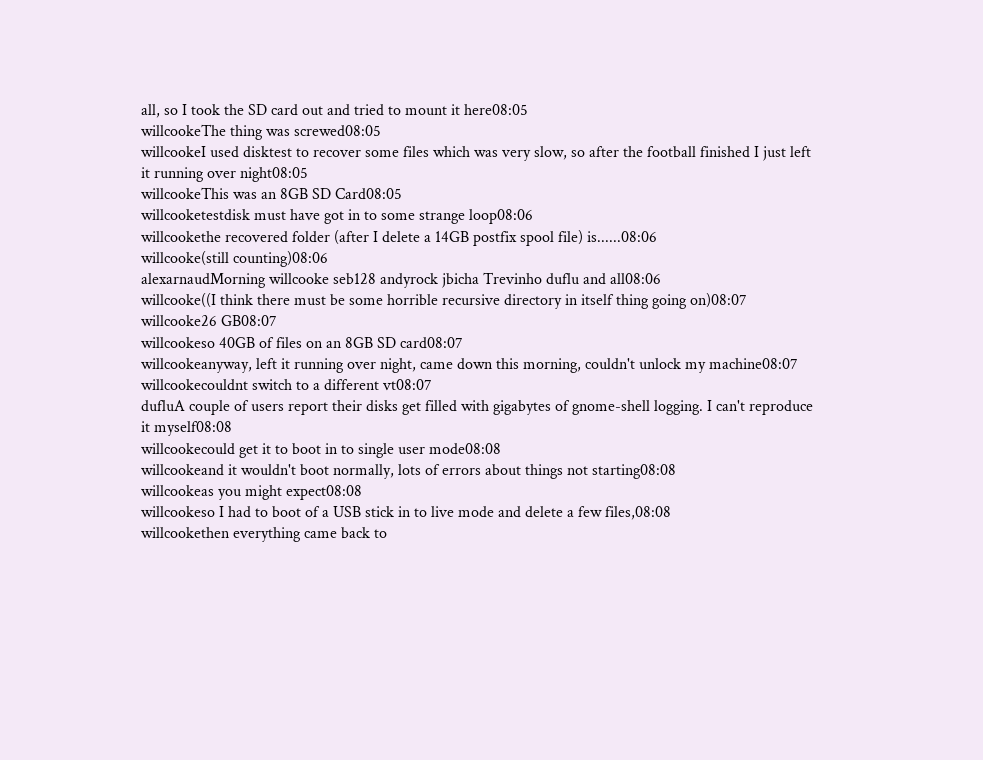all, so I took the SD card out and tried to mount it here08:05
willcookeThe thing was screwed08:05
willcookeI used disktest to recover some files which was very slow, so after the football finished I just left it running over night08:05
willcookeThis was an 8GB SD Card08:05
willcooketestdisk must have got in to some strange loop08:06
willcookethe recovered folder (after I delete a 14GB postfix spool file) is......08:06
willcooke(still counting)08:06
alexarnaudMorning willcooke seb128 andyrock jbicha Trevinho duflu and all08:06
willcooke((I think there must be some horrible recursive directory in itself thing going on)08:07
willcooke26 GB08:07
willcookeso 40GB of files on an 8GB SD card08:07
willcookeanyway, left it running over night, came down this morning, couldn't unlock my machine08:07
willcookecouldnt switch to a different vt08:07
dufluA couple of users report their disks get filled with gigabytes of gnome-shell logging. I can't reproduce it myself08:08
willcookecould get it to boot in to single user mode08:08
willcookeand it wouldn't boot normally, lots of errors about things not starting08:08
willcookeas you might expect08:08
willcookeso I had to boot of a USB stick in to live mode and delete a few files,08:08
willcookethen everything came back to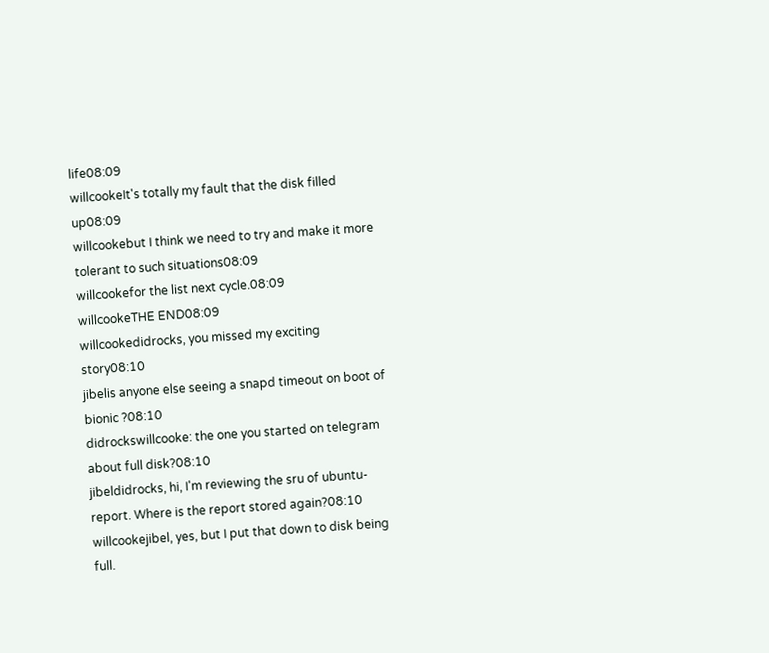life08:09
willcookeIt's totally my fault that the disk filled up08:09
willcookebut I think we need to try and make it more tolerant to such situations08:09
willcookefor the list next cycle.08:09
willcookeTHE END08:09
willcookedidrocks, you missed my exciting story08:10
jibelis anyone else seeing a snapd timeout on boot of bionic ?08:10
didrockswillcooke: the one you started on telegram about full disk?08:10
jibeldidrocks, hi, I'm reviewing the sru of ubuntu-report. Where is the report stored again?08:10
willcookejibel, yes, but I put that down to disk being full.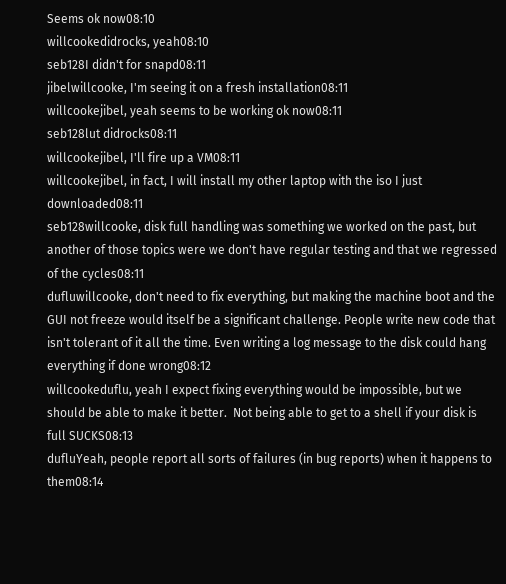Seems ok now08:10
willcookedidrocks, yeah08:10
seb128I didn't for snapd08:11
jibelwillcooke, I'm seeing it on a fresh installation08:11
willcookejibel, yeah seems to be working ok now08:11
seb128lut didrocks08:11
willcookejibel, I'll fire up a VM08:11
willcookejibel, in fact, I will install my other laptop with the iso I just downloaded08:11
seb128willcooke, disk full handling was something we worked on the past, but another of those topics were we don't have regular testing and that we regressed of the cycles08:11
dufluwillcooke, don't need to fix everything, but making the machine boot and the GUI not freeze would itself be a significant challenge. People write new code that isn't tolerant of it all the time. Even writing a log message to the disk could hang everything if done wrong08:12
willcookeduflu, yeah I expect fixing everything would be impossible, but we should be able to make it better.  Not being able to get to a shell if your disk is full SUCKS08:13
dufluYeah, people report all sorts of failures (in bug reports) when it happens to them08:14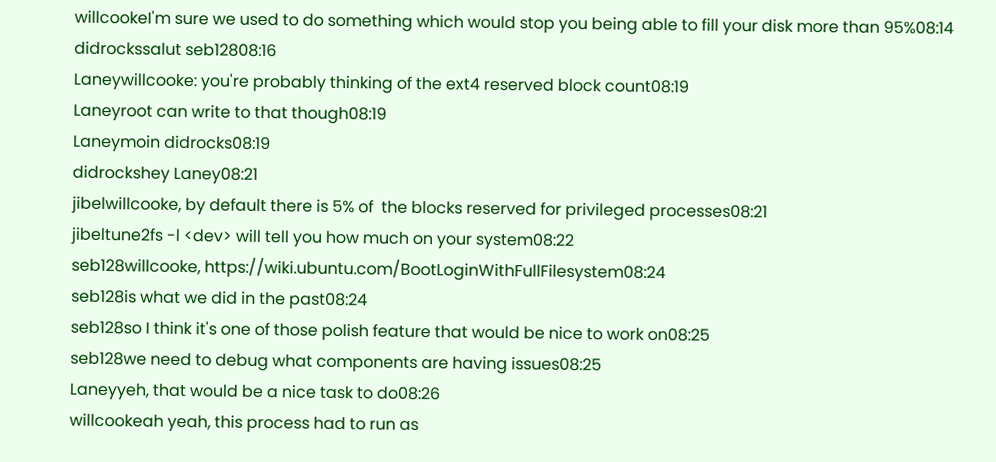willcookeI'm sure we used to do something which would stop you being able to fill your disk more than 95%08:14
didrockssalut seb12808:16
Laneywillcooke: you're probably thinking of the ext4 reserved block count08:19
Laneyroot can write to that though08:19
Laneymoin didrocks08:19
didrockshey Laney08:21
jibelwillcooke, by default there is 5% of  the blocks reserved for privileged processes08:21
jibeltune2fs -l <dev> will tell you how much on your system08:22
seb128willcooke, https://wiki.ubuntu.com/BootLoginWithFullFilesystem08:24
seb128is what we did in the past08:24
seb128so I think it's one of those polish feature that would be nice to work on08:25
seb128we need to debug what components are having issues08:25
Laneyyeh, that would be a nice task to do08:26
willcookeah yeah, this process had to run as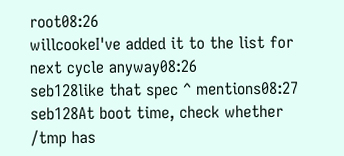root08:26
willcookeI've added it to the list for next cycle anyway08:26
seb128like that spec ^ mentions08:27
seb128At boot time, check whether /tmp has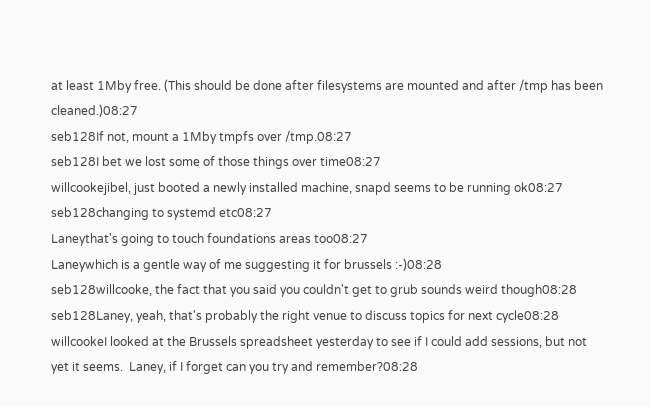at least 1Mby free. (This should be done after filesystems are mounted and after /tmp has been cleaned.)08:27
seb128If not, mount a 1Mby tmpfs over /tmp.08:27
seb128I bet we lost some of those things over time08:27
willcookejibel, just booted a newly installed machine, snapd seems to be running ok08:27
seb128changing to systemd etc08:27
Laneythat's going to touch foundations areas too08:27
Laneywhich is a gentle way of me suggesting it for brussels :-)08:28
seb128willcooke, the fact that you said you couldn't get to grub sounds weird though08:28
seb128Laney, yeah, that's probably the right venue to discuss topics for next cycle08:28
willcookeI looked at the Brussels spreadsheet yesterday to see if I could add sessions, but not yet it seems.  Laney, if I forget can you try and remember?08:28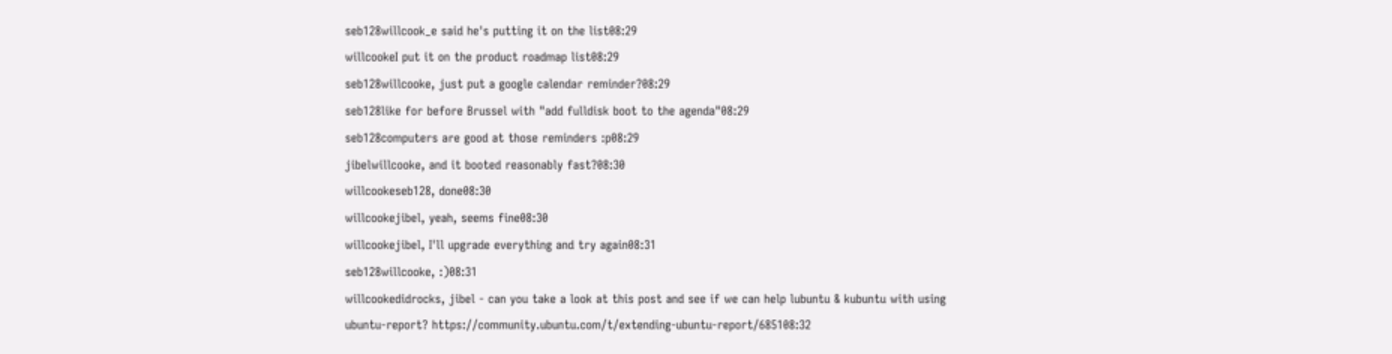seb128willcook_e said he's putting it on the list08:29
willcookeI put it on the product roadmap list08:29
seb128willcooke, just put a google calendar reminder?08:29
seb128like for before Brussel with "add fulldisk boot to the agenda"08:29
seb128computers are good at those reminders :p08:29
jibelwillcooke, and it booted reasonably fast?08:30
willcookeseb128, done08:30
willcookejibel, yeah, seems fine08:30
willcookejibel, I'll upgrade everything and try again08:31
seb128willcooke, :)08:31
willcookedidrocks, jibel - can you take a look at this post and see if we can help lubuntu & kubuntu with using ubuntu-report? https://community.ubuntu.com/t/extending-ubuntu-report/685108:32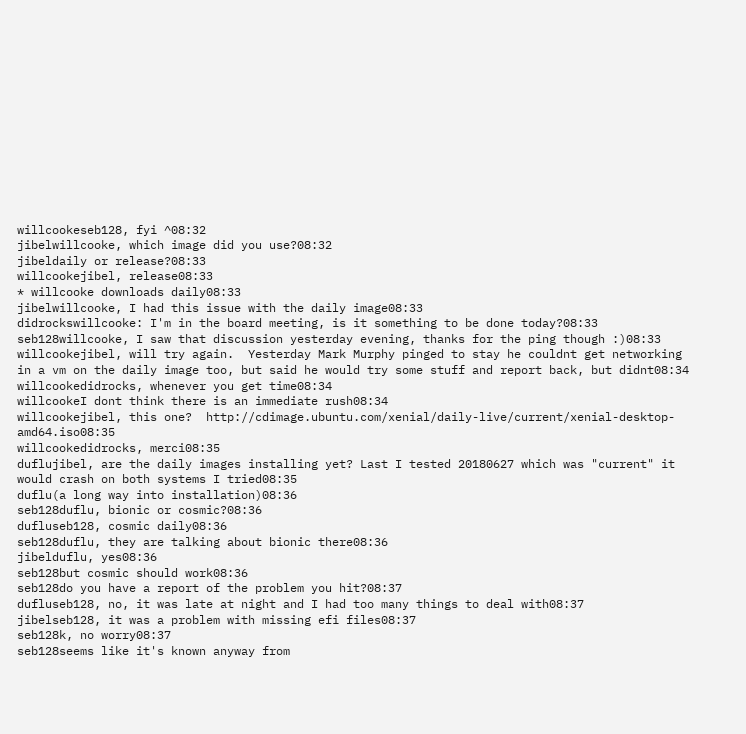willcookeseb128, fyi ^08:32
jibelwillcooke, which image did you use?08:32
jibeldaily or release?08:33
willcookejibel, release08:33
* willcooke downloads daily08:33
jibelwillcooke, I had this issue with the daily image08:33
didrockswillcooke: I'm in the board meeting, is it something to be done today?08:33
seb128willcooke, I saw that discussion yesterday evening, thanks for the ping though :)08:33
willcookejibel, will try again.  Yesterday Mark Murphy pinged to stay he couldnt get networking in a vm on the daily image too, but said he would try some stuff and report back, but didnt08:34
willcookedidrocks, whenever you get time08:34
willcookeI dont think there is an immediate rush08:34
willcookejibel, this one?  http://cdimage.ubuntu.com/xenial/daily-live/current/xenial-desktop-amd64.iso08:35
willcookedidrocks, merci08:35
duflujibel, are the daily images installing yet? Last I tested 20180627 which was "current" it would crash on both systems I tried08:35
duflu(a long way into installation)08:36
seb128duflu, bionic or cosmic?08:36
dufluseb128, cosmic daily08:36
seb128duflu, they are talking about bionic there08:36
jibelduflu, yes08:36
seb128but cosmic should work08:36
seb128do you have a report of the problem you hit?08:37
dufluseb128, no, it was late at night and I had too many things to deal with08:37
jibelseb128, it was a problem with missing efi files08:37
seb128k, no worry08:37
seb128seems like it's known anyway from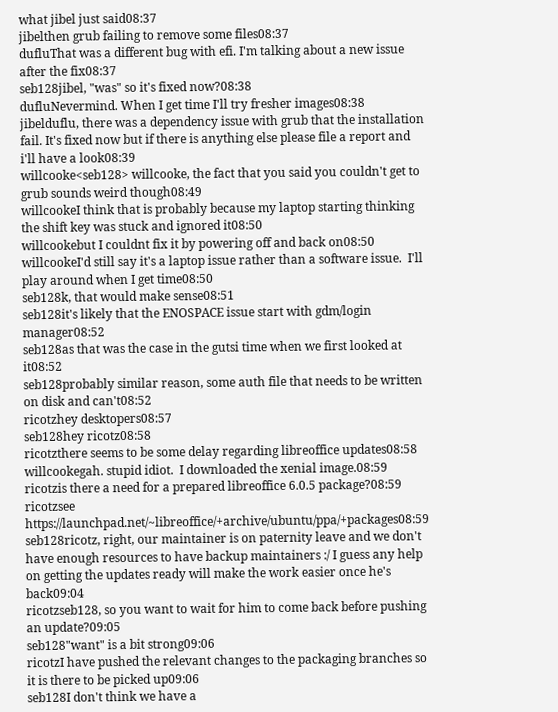what jibel just said08:37
jibelthen grub failing to remove some files08:37
dufluThat was a different bug with efi. I'm talking about a new issue after the fix08:37
seb128jibel, "was" so it's fixed now?08:38
dufluNevermind. When I get time I'll try fresher images08:38
jibelduflu, there was a dependency issue with grub that the installation fail. It's fixed now but if there is anything else please file a report and i'll have a look08:39
willcooke<seb128> willcooke, the fact that you said you couldn't get to grub sounds weird though08:49
willcookeI think that is probably because my laptop starting thinking the shift key was stuck and ignored it08:50
willcookebut I couldnt fix it by powering off and back on08:50
willcookeI'd still say it's a laptop issue rather than a software issue.  I'll play around when I get time08:50
seb128k, that would make sense08:51
seb128it's likely that the ENOSPACE issue start with gdm/login manager08:52
seb128as that was the case in the gutsi time when we first looked at it08:52
seb128probably similar reason, some auth file that needs to be written on disk and can't08:52
ricotzhey desktopers08:57
seb128hey ricotz08:58
ricotzthere seems to be some delay regarding libreoffice updates08:58
willcookegah. stupid idiot.  I downloaded the xenial image.08:59
ricotzis there a need for a prepared libreoffice 6.0.5 package?08:59
ricotzsee https://launchpad.net/~libreoffice/+archive/ubuntu/ppa/+packages08:59
seb128ricotz, right, our maintainer is on paternity leave and we don't have enough resources to have backup maintainers :/ I guess any help on getting the updates ready will make the work easier once he's back09:04
ricotzseb128, so you want to wait for him to come back before pushing an update?09:05
seb128"want" is a bit strong09:06
ricotzI have pushed the relevant changes to the packaging branches so it is there to be picked up09:06
seb128I don't think we have a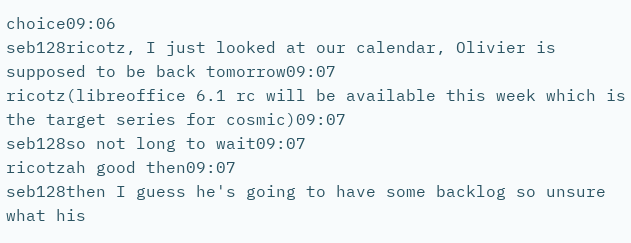choice09:06
seb128ricotz, I just looked at our calendar, Olivier is supposed to be back tomorrow09:07
ricotz(libreoffice 6.1 rc will be available this week which is the target series for cosmic)09:07
seb128so not long to wait09:07
ricotzah good then09:07
seb128then I guess he's going to have some backlog so unsure what his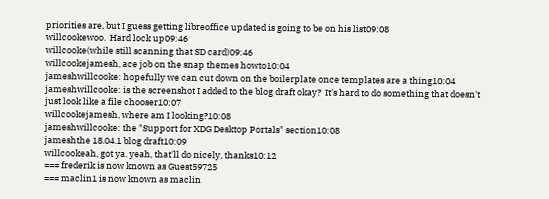priorities are, but I guess getting libreoffice updated is going to be on his list09:08
willcookewoo.  Hard lock up09:46
willcooke(while still scanning that SD card)09:46
willcookejamesh, ace job on the snap themes howto10:04
jameshwillcooke: hopefully we can cut down on the boilerplate once templates are a thing10:04
jameshwillcooke: is the screenshot I added to the blog draft okay?  It's hard to do something that doesn't just look like a file chooser10:07
willcookejamesh, where am I looking?10:08
jameshwillcooke: the "Support for XDG Desktop Portals" section10:08
jameshthe 18.04.1 blog draft10:09
willcookeah, got ya. yeah, that'll do nicely, thanks10:12
=== frederik is now known as Guest59725
=== maclin1 is now known as maclin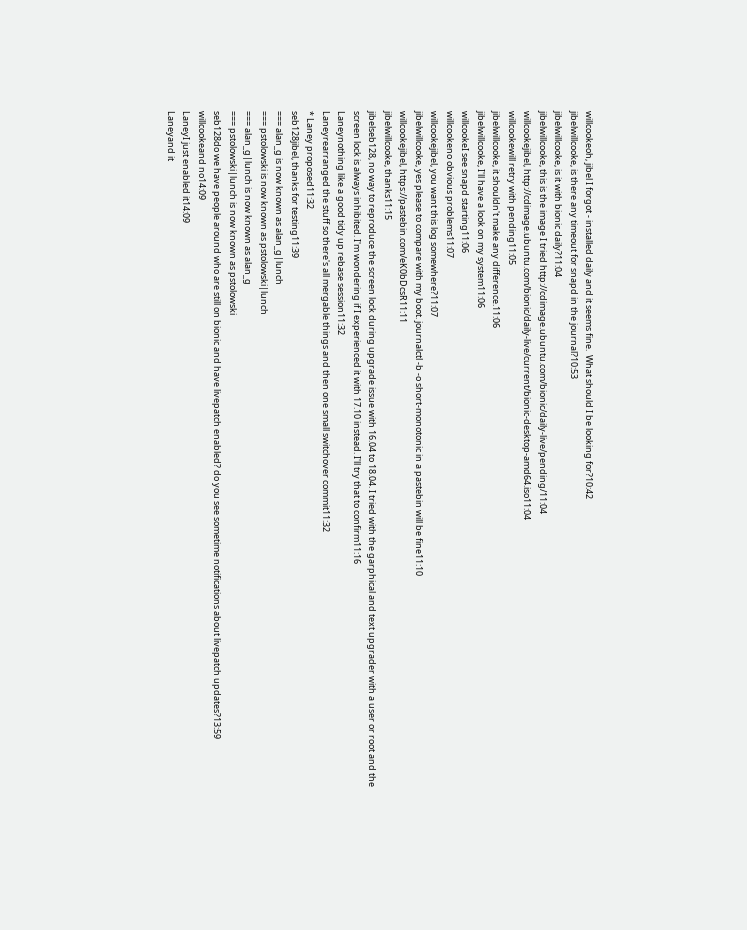willcookeoh, jibel I forgot - installed daily and it seems fine.  What should I be looking for?10:42
jibelwillcooke, is there any timeout for snapd in the journal?10:53
jibelwillcooke, is it with bionic daily?11:04
jibelwillcooke, this is the image I tried http://cdimage.ubuntu.com/bionic/daily-live/pending/11:04
willcookejibel, http://cdimage.ubuntu.com/bionic/daily-live/current/bionic-desktop-amd64.iso11:04
willcookewill retry with pending11:05
jibelwillcooke, it shouldn't make any difference.11:06
jibelwillcooke, I'll have a look on my system11:06
willcookeI see snapd starting11:06
willcookeno obvious problems11:07
willcookejibel, you want this log somewhere?11:07
jibelwillcooke, yes please to compare with my boot. journalctl -b -o short-monotonic in a pastebin will be fine11:10
willcookejibel, https://pastebin.com/eK0bDcsR11:11
jibelwillcooke, thanks11:15
jibelseb128, no way to reproduce the screen lock during upgrade issue with 16.04 to 18.04. I tried with the garphical and text upgrader with a user or root and the screen lock is always inhibited. I'm wondering if I experienced it with 17.10 instead. I'll try that to confirm11:16
Laneynothing like a good tidy up rebase session11:32
Laneyrearranged the stuff so there's all mergable things and then one small switchover commit11:32
* Laney proposed11:32
seb128jibel, thanks for testing11:39
=== alan_g is now known as alan_g|lunch
=== pstolowski is now known as pstolowski|lunch
=== alan_g|lunch is now known as alan_g
=== pstolowski|lunch is now known as pstolowski
seb128do we have people around who are still on bionic and have livepatch enabled? do you see sometime notifications about livepatch updates?13:59
willcookeand no14:09
LaneyI just enabled it14:09
Laneyand it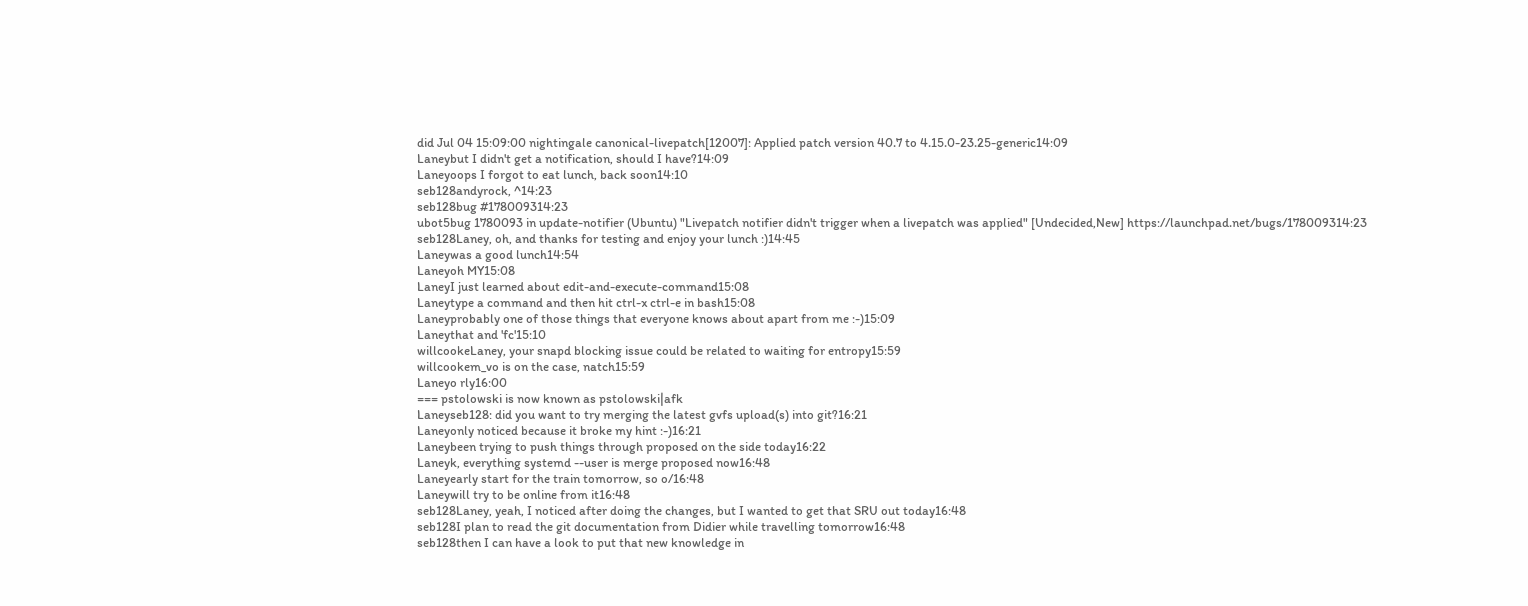did Jul 04 15:09:00 nightingale canonical-livepatch[12007]: Applied patch version 40.7 to 4.15.0-23.25-generic14:09
Laneybut I didn't get a notification, should I have?14:09
Laneyoops I forgot to eat lunch, back soon14:10
seb128andyrock, ^14:23
seb128bug #178009314:23
ubot5bug 1780093 in update-notifier (Ubuntu) "Livepatch notifier didn't trigger when a livepatch was applied" [Undecided,New] https://launchpad.net/bugs/178009314:23
seb128Laney, oh, and thanks for testing and enjoy your lunch :)14:45
Laneywas a good lunch14:54
Laneyoh MY15:08
LaneyI just learned about edit-and-execute-command15:08
Laneytype a command and then hit ctrl-x ctrl-e in bash15:08
Laneyprobably one of those things that everyone knows about apart from me :-)15:09
Laneythat and 'fc'15:10
willcookeLaney, your snapd blocking issue could be related to waiting for entropy15:59
willcookem_vo is on the case, natch15:59
Laneyo rly16:00
=== pstolowski is now known as pstolowski|afk
Laneyseb128: did you want to try merging the latest gvfs upload(s) into git?16:21
Laneyonly noticed because it broke my hint :-)16:21
Laneybeen trying to push things through proposed on the side today16:22
Laneyk, everything systemd --user is merge proposed now16:48
Laneyearly start for the train tomorrow, so o/16:48
Laneywill try to be online from it16:48
seb128Laney, yeah, I noticed after doing the changes, but I wanted to get that SRU out today16:48
seb128I plan to read the git documentation from Didier while travelling tomorrow16:48
seb128then I can have a look to put that new knowledge in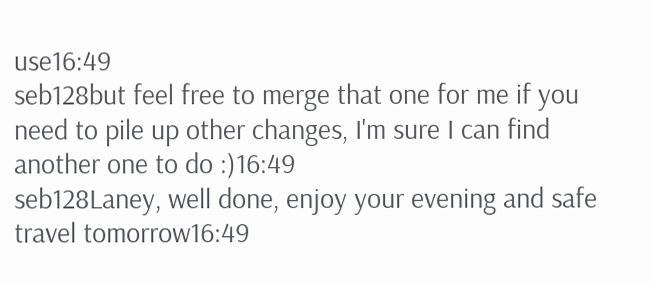use16:49
seb128but feel free to merge that one for me if you need to pile up other changes, I'm sure I can find another one to do :)16:49
seb128Laney, well done, enjoy your evening and safe travel tomorrow16:49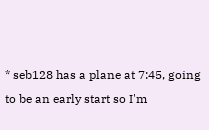* seb128 has a plane at 7:45, going to be an early start so I'm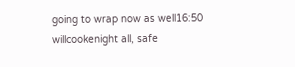going to wrap now as well16:50
willcookenight all, safe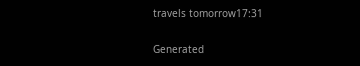travels tomorrow17:31

Generated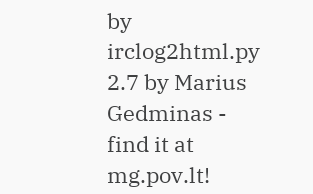by irclog2html.py 2.7 by Marius Gedminas - find it at mg.pov.lt!